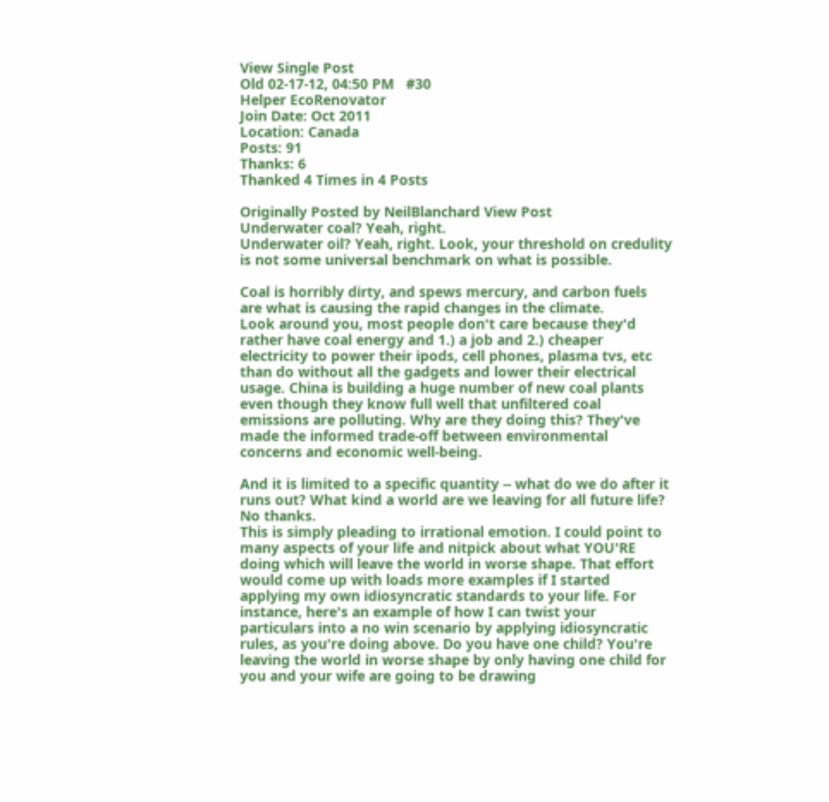View Single Post
Old 02-17-12, 04:50 PM   #30
Helper EcoRenovator
Join Date: Oct 2011
Location: Canada
Posts: 91
Thanks: 6
Thanked 4 Times in 4 Posts

Originally Posted by NeilBlanchard View Post
Underwater coal? Yeah, right.
Underwater oil? Yeah, right. Look, your threshold on credulity is not some universal benchmark on what is possible.

Coal is horribly dirty, and spews mercury, and carbon fuels are what is causing the rapid changes in the climate.
Look around you, most people don't care because they'd rather have coal energy and 1.) a job and 2.) cheaper electricity to power their ipods, cell phones, plasma tvs, etc than do without all the gadgets and lower their electrical usage. China is building a huge number of new coal plants even though they know full well that unfiltered coal emissions are polluting. Why are they doing this? They've made the informed trade-off between environmental concerns and economic well-being.

And it is limited to a specific quantity -- what do we do after it runs out? What kind a world are we leaving for all future life? No thanks.
This is simply pleading to irrational emotion. I could point to many aspects of your life and nitpick about what YOU'RE doing which will leave the world in worse shape. That effort would come up with loads more examples if I started applying my own idiosyncratic standards to your life. For instance, here's an example of how I can twist your particulars into a no win scenario by applying idiosyncratic rules, as you're doing above. Do you have one child? You're leaving the world in worse shape by only having one child for you and your wife are going to be drawing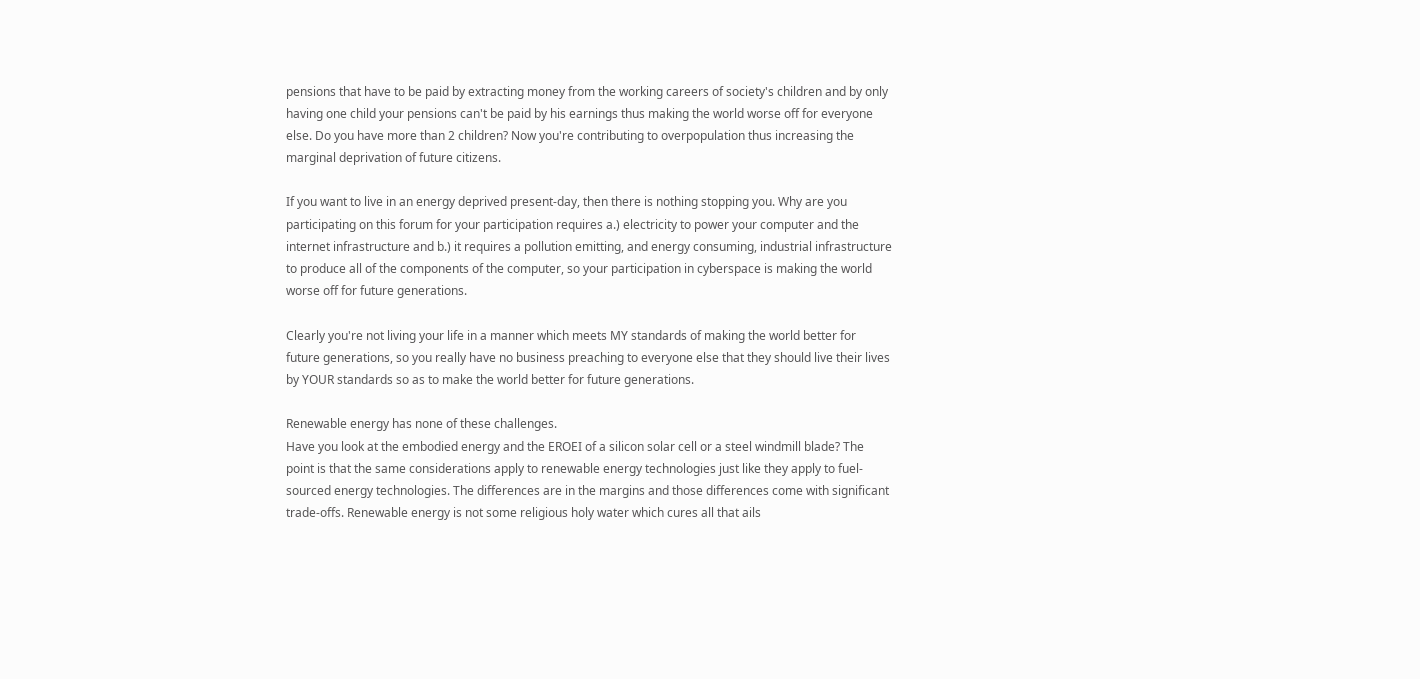pensions that have to be paid by extracting money from the working careers of society's children and by only having one child your pensions can't be paid by his earnings thus making the world worse off for everyone else. Do you have more than 2 children? Now you're contributing to overpopulation thus increasing the marginal deprivation of future citizens.

If you want to live in an energy deprived present-day, then there is nothing stopping you. Why are you participating on this forum for your participation requires a.) electricity to power your computer and the internet infrastructure and b.) it requires a pollution emitting, and energy consuming, industrial infrastructure to produce all of the components of the computer, so your participation in cyberspace is making the world worse off for future generations.

Clearly you're not living your life in a manner which meets MY standards of making the world better for future generations, so you really have no business preaching to everyone else that they should live their lives by YOUR standards so as to make the world better for future generations.

Renewable energy has none of these challenges.
Have you look at the embodied energy and the EROEI of a silicon solar cell or a steel windmill blade? The point is that the same considerations apply to renewable energy technologies just like they apply to fuel-sourced energy technologies. The differences are in the margins and those differences come with significant trade-offs. Renewable energy is not some religious holy water which cures all that ails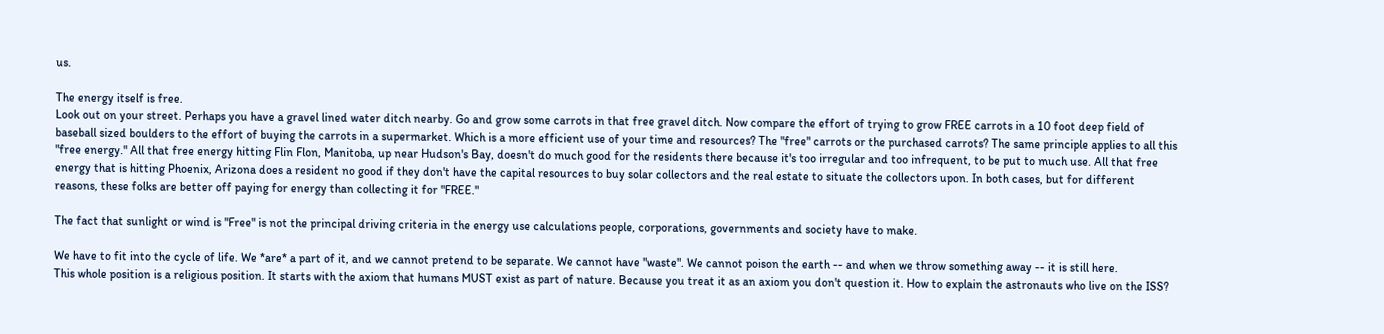us.

The energy itself is free.
Look out on your street. Perhaps you have a gravel lined water ditch nearby. Go and grow some carrots in that free gravel ditch. Now compare the effort of trying to grow FREE carrots in a 10 foot deep field of baseball sized boulders to the effort of buying the carrots in a supermarket. Which is a more efficient use of your time and resources? The "free" carrots or the purchased carrots? The same principle applies to all this "free energy." All that free energy hitting Flin Flon, Manitoba, up near Hudson's Bay, doesn't do much good for the residents there because it's too irregular and too infrequent, to be put to much use. All that free energy that is hitting Phoenix, Arizona does a resident no good if they don't have the capital resources to buy solar collectors and the real estate to situate the collectors upon. In both cases, but for different reasons, these folks are better off paying for energy than collecting it for "FREE."

The fact that sunlight or wind is "Free" is not the principal driving criteria in the energy use calculations people, corporations, governments and society have to make.

We have to fit into the cycle of life. We *are* a part of it, and we cannot pretend to be separate. We cannot have "waste". We cannot poison the earth -- and when we throw something away -- it is still here.
This whole position is a religious position. It starts with the axiom that humans MUST exist as part of nature. Because you treat it as an axiom you don't question it. How to explain the astronauts who live on the ISS?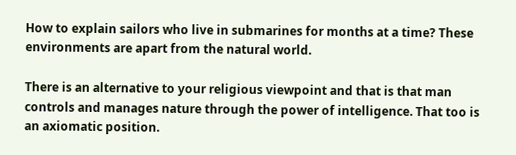How to explain sailors who live in submarines for months at a time? These environments are apart from the natural world.

There is an alternative to your religious viewpoint and that is that man controls and manages nature through the power of intelligence. That too is an axiomatic position.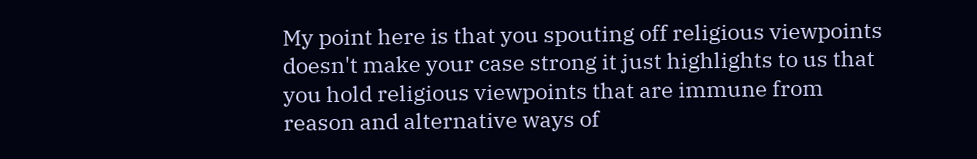My point here is that you spouting off religious viewpoints doesn't make your case strong it just highlights to us that you hold religious viewpoints that are immune from reason and alternative ways of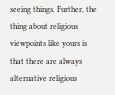seeing things. Further, the thing about religious viewpoints like yours is that there are always alternative religious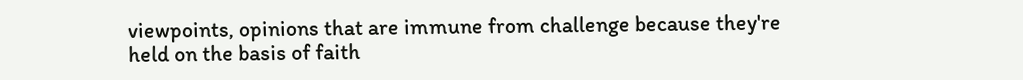viewpoints, opinions that are immune from challenge because they're held on the basis of faith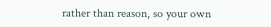rather than reason, so your own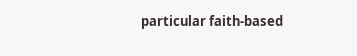particular faith-based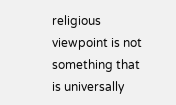religious viewpoint is not something that is universally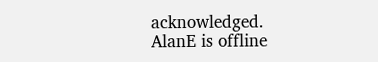acknowledged.
AlanE is offline